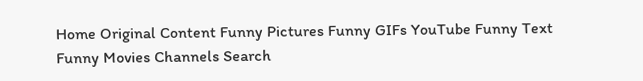Home Original Content Funny Pictures Funny GIFs YouTube Funny Text Funny Movies Channels Search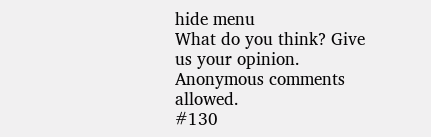hide menu
What do you think? Give us your opinion. Anonymous comments allowed.
#130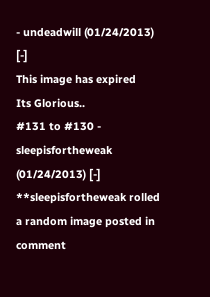- undeadwill (01/24/2013) [-]
This image has expired
Its Glorious..
#131 to #130 - sleepisfortheweak (01/24/2013) [-]
**sleepisfortheweak rolled a random image posted in comment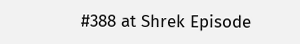#388 at Shrek Episode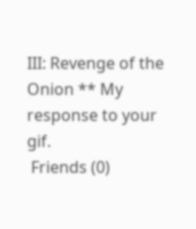III: Revenge of the Onion ** My response to your gif.
 Friends (0)